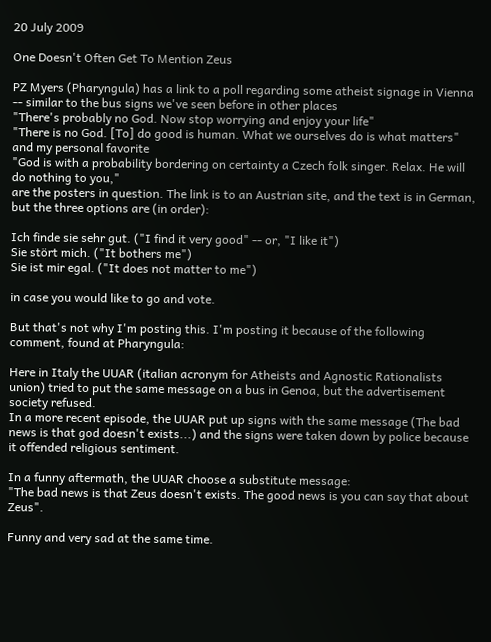20 July 2009

One Doesn't Often Get To Mention Zeus

PZ Myers (Pharyngula) has a link to a poll regarding some atheist signage in Vienna -- similar to the bus signs we've seen before in other places
"There's probably no God. Now stop worrying and enjoy your life"
"There is no God. [To] do good is human. What we ourselves do is what matters"
and my personal favorite
"God is with a probability bordering on certainty a Czech folk singer. Relax. He will do nothing to you,"
are the posters in question. The link is to an Austrian site, and the text is in German, but the three options are (in order):

Ich finde sie sehr gut. ("I find it very good" -- or, "I like it")
Sie stört mich. ("It bothers me")
Sie ist mir egal. ("It does not matter to me")

in case you would like to go and vote.

But that's not why I'm posting this. I'm posting it because of the following comment, found at Pharyngula:

Here in Italy the UUAR (italian acronym for Atheists and Agnostic Rationalists union) tried to put the same message on a bus in Genoa, but the advertisement society refused.
In a more recent episode, the UUAR put up signs with the same message (The bad news is that god doesn't exists...) and the signs were taken down by police because it offended religious sentiment.

In a funny aftermath, the UUAR choose a substitute message:
"The bad news is that Zeus doesn't exists. The good news is you can say that about Zeus".

Funny and very sad at the same time.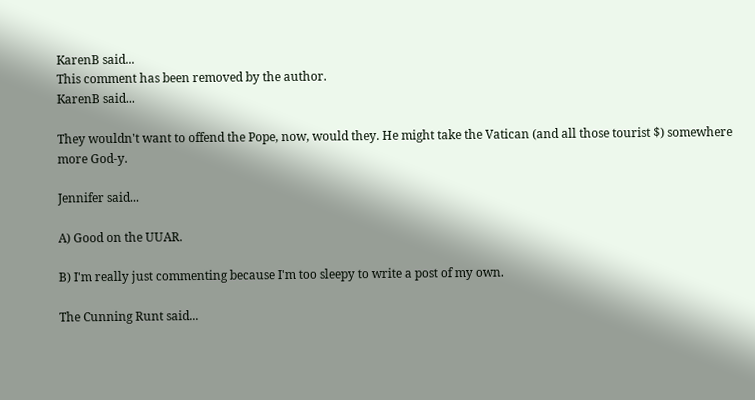KarenB said...
This comment has been removed by the author.
KarenB said...

They wouldn't want to offend the Pope, now, would they. He might take the Vatican (and all those tourist $) somewhere more God-y.

Jennifer said...

A) Good on the UUAR.

B) I'm really just commenting because I'm too sleepy to write a post of my own.

The Cunning Runt said...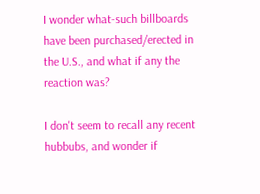I wonder what-such billboards have been purchased/erected in the U.S., and what if any the reaction was?

I don't seem to recall any recent hubbubs, and wonder if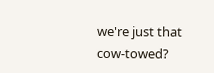we're just that cow-towed?